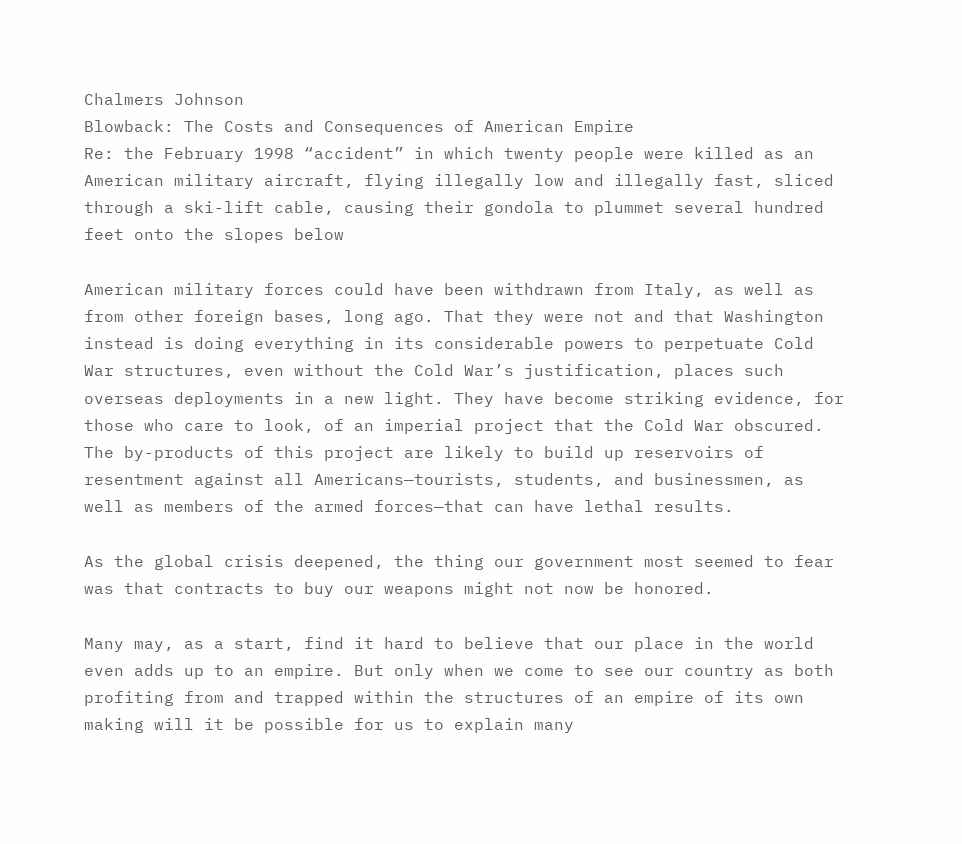Chalmers Johnson
Blowback: The Costs and Consequences of American Empire
Re: the February 1998 “accident” in which twenty people were killed as an American military aircraft, flying illegally low and illegally fast, sliced through a ski-lift cable, causing their gondola to plummet several hundred feet onto the slopes below

American military forces could have been withdrawn from Italy, as well as from other foreign bases, long ago. That they were not and that Washington instead is doing everything in its considerable powers to perpetuate Cold War structures, even without the Cold War’s justification, places such overseas deployments in a new light. They have become striking evidence, for those who care to look, of an imperial project that the Cold War obscured. The by-products of this project are likely to build up reservoirs of resentment against all Americans—tourists, students, and businessmen, as well as members of the armed forces—that can have lethal results.

As the global crisis deepened, the thing our government most seemed to fear was that contracts to buy our weapons might not now be honored.

Many may, as a start, find it hard to believe that our place in the world even adds up to an empire. But only when we come to see our country as both profiting from and trapped within the structures of an empire of its own making will it be possible for us to explain many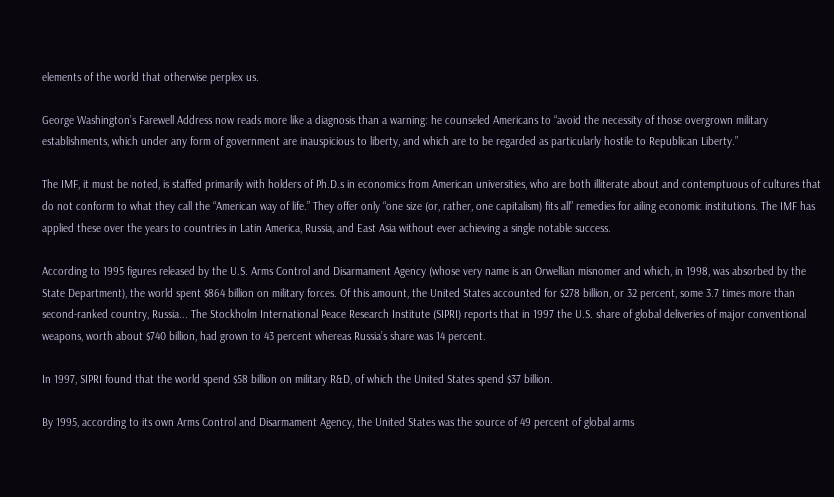elements of the world that otherwise perplex us.

George Washington’s Farewell Address now reads more like a diagnosis than a warning: he counseled Americans to “avoid the necessity of those overgrown military establishments, which under any form of government are inauspicious to liberty, and which are to be regarded as particularly hostile to Republican Liberty.”

The IMF, it must be noted, is staffed primarily with holders of Ph.D.s in economics from American universities, who are both illiterate about and contemptuous of cultures that do not conform to what they call the “American way of life.” They offer only “one size (or, rather, one capitalism) fits all” remedies for ailing economic institutions. The IMF has applied these over the years to countries in Latin America, Russia, and East Asia without ever achieving a single notable success.

According to 1995 figures released by the U.S. Arms Control and Disarmament Agency (whose very name is an Orwellian misnomer and which, in 1998, was absorbed by the State Department), the world spent $864 billion on military forces. Of this amount, the United States accounted for $278 billion, or 32 percent, some 3.7 times more than second-ranked country, Russia... The Stockholm International Peace Research Institute (SIPRI) reports that in 1997 the U.S. share of global deliveries of major conventional weapons, worth about $740 billion, had grown to 43 percent whereas Russia’s share was 14 percent.

In 1997, SIPRI found that the world spend $58 billion on military R&D, of which the United States spend $37 billion.

By 1995, according to its own Arms Control and Disarmament Agency, the United States was the source of 49 percent of global arms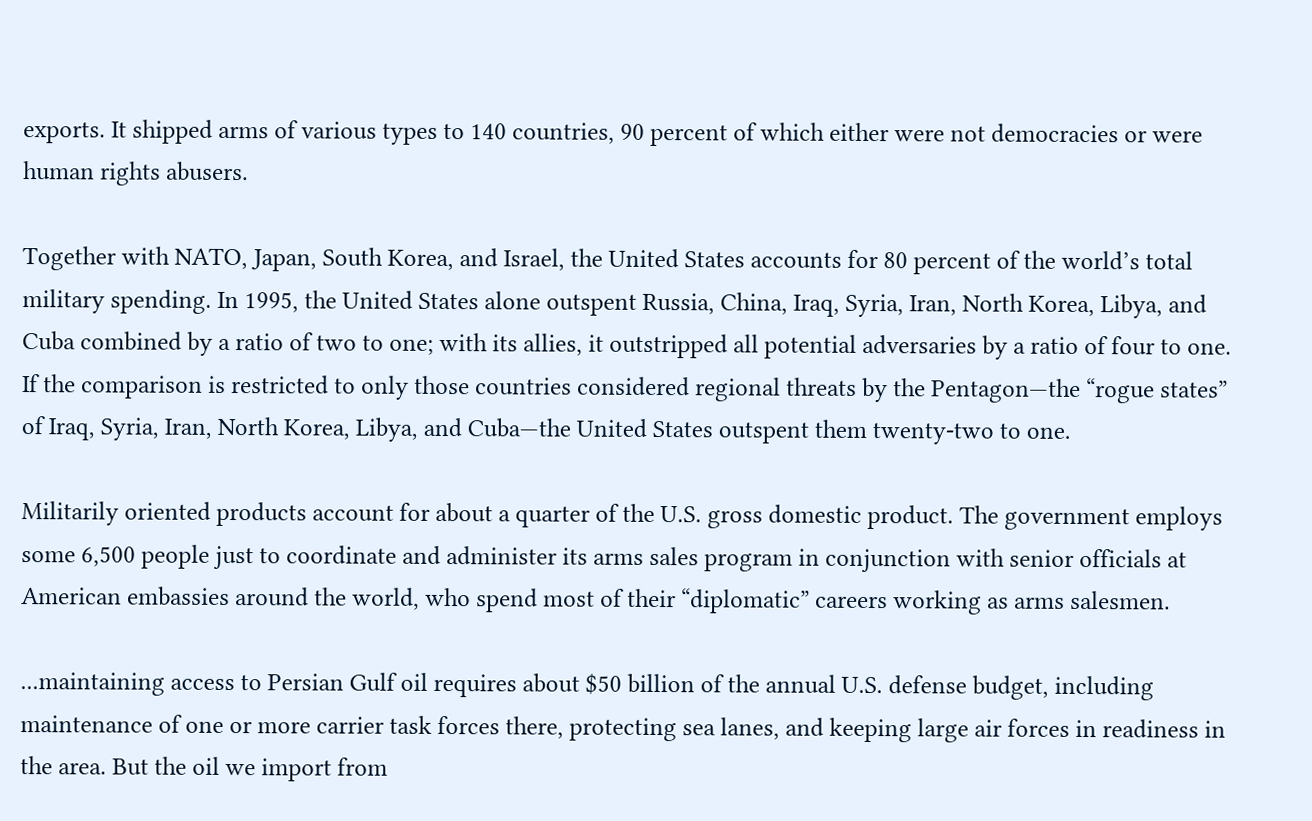exports. It shipped arms of various types to 140 countries, 90 percent of which either were not democracies or were human rights abusers.

Together with NATO, Japan, South Korea, and Israel, the United States accounts for 80 percent of the world’s total military spending. In 1995, the United States alone outspent Russia, China, Iraq, Syria, Iran, North Korea, Libya, and Cuba combined by a ratio of two to one; with its allies, it outstripped all potential adversaries by a ratio of four to one. If the comparison is restricted to only those countries considered regional threats by the Pentagon—the “rogue states” of Iraq, Syria, Iran, North Korea, Libya, and Cuba—the United States outspent them twenty-two to one.

Militarily oriented products account for about a quarter of the U.S. gross domestic product. The government employs some 6,500 people just to coordinate and administer its arms sales program in conjunction with senior officials at American embassies around the world, who spend most of their “diplomatic” careers working as arms salesmen.

...maintaining access to Persian Gulf oil requires about $50 billion of the annual U.S. defense budget, including maintenance of one or more carrier task forces there, protecting sea lanes, and keeping large air forces in readiness in the area. But the oil we import from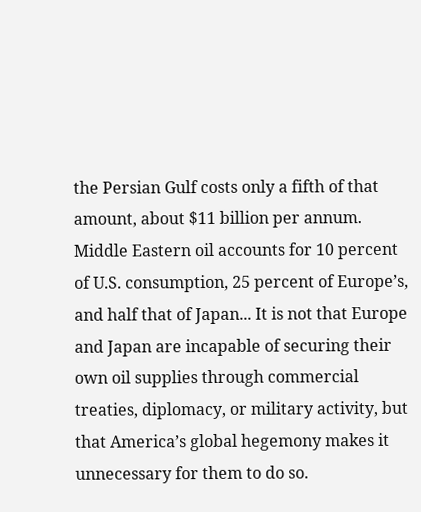the Persian Gulf costs only a fifth of that amount, about $11 billion per annum. Middle Eastern oil accounts for 10 percent of U.S. consumption, 25 percent of Europe’s, and half that of Japan... It is not that Europe and Japan are incapable of securing their own oil supplies through commercial treaties, diplomacy, or military activity, but that America’s global hegemony makes it unnecessary for them to do so.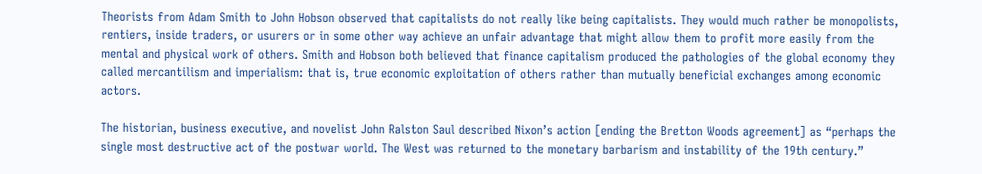Theorists from Adam Smith to John Hobson observed that capitalists do not really like being capitalists. They would much rather be monopolists, rentiers, inside traders, or usurers or in some other way achieve an unfair advantage that might allow them to profit more easily from the mental and physical work of others. Smith and Hobson both believed that finance capitalism produced the pathologies of the global economy they called mercantilism and imperialism: that is, true economic exploitation of others rather than mutually beneficial exchanges among economic actors.

The historian, business executive, and novelist John Ralston Saul described Nixon’s action [ending the Bretton Woods agreement] as “perhaps the single most destructive act of the postwar world. The West was returned to the monetary barbarism and instability of the 19th century.”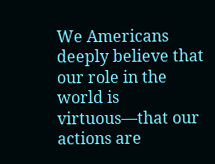We Americans deeply believe that our role in the world is virtuous—that our actions are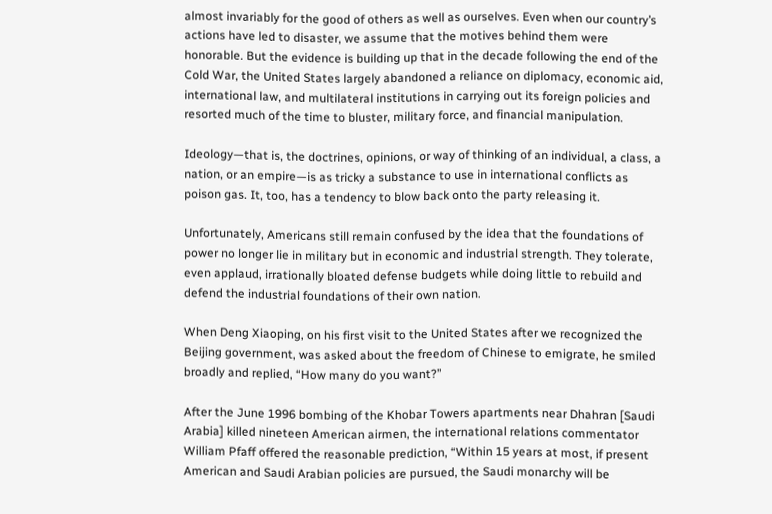almost invariably for the good of others as well as ourselves. Even when our country’s actions have led to disaster, we assume that the motives behind them were honorable. But the evidence is building up that in the decade following the end of the Cold War, the United States largely abandoned a reliance on diplomacy, economic aid, international law, and multilateral institutions in carrying out its foreign policies and resorted much of the time to bluster, military force, and financial manipulation.

Ideology—that is, the doctrines, opinions, or way of thinking of an individual, a class, a nation, or an empire—is as tricky a substance to use in international conflicts as poison gas. It, too, has a tendency to blow back onto the party releasing it.

Unfortunately, Americans still remain confused by the idea that the foundations of power no longer lie in military but in economic and industrial strength. They tolerate, even applaud, irrationally bloated defense budgets while doing little to rebuild and defend the industrial foundations of their own nation.

When Deng Xiaoping, on his first visit to the United States after we recognized the Beijing government, was asked about the freedom of Chinese to emigrate, he smiled broadly and replied, “How many do you want?”

After the June 1996 bombing of the Khobar Towers apartments near Dhahran [Saudi Arabia] killed nineteen American airmen, the international relations commentator William Pfaff offered the reasonable prediction, “Within 15 years at most, if present American and Saudi Arabian policies are pursued, the Saudi monarchy will be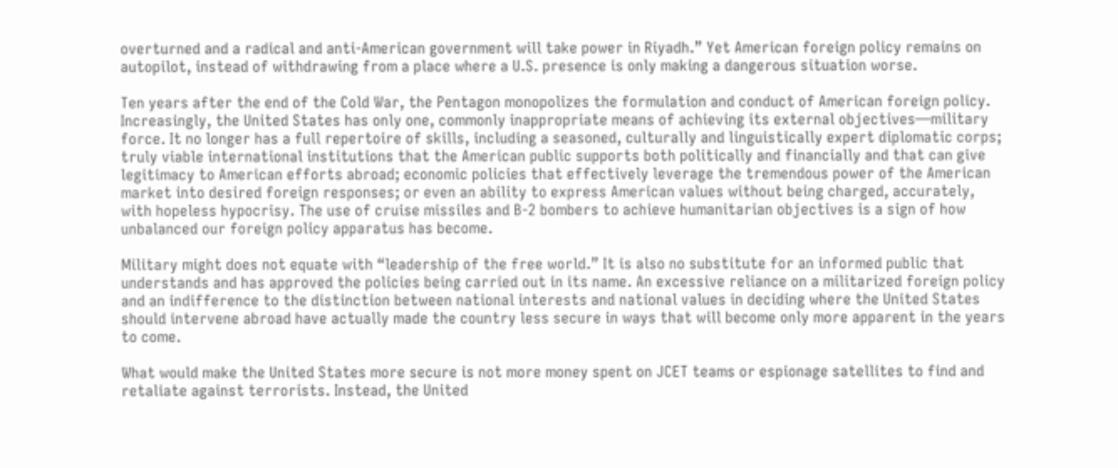overturned and a radical and anti-American government will take power in Riyadh.” Yet American foreign policy remains on autopilot, instead of withdrawing from a place where a U.S. presence is only making a dangerous situation worse.

Ten years after the end of the Cold War, the Pentagon monopolizes the formulation and conduct of American foreign policy. Increasingly, the United States has only one, commonly inappropriate means of achieving its external objectives—military force. It no longer has a full repertoire of skills, including a seasoned, culturally and linguistically expert diplomatic corps; truly viable international institutions that the American public supports both politically and financially and that can give legitimacy to American efforts abroad; economic policies that effectively leverage the tremendous power of the American market into desired foreign responses; or even an ability to express American values without being charged, accurately, with hopeless hypocrisy. The use of cruise missiles and B-2 bombers to achieve humanitarian objectives is a sign of how unbalanced our foreign policy apparatus has become.

Military might does not equate with “leadership of the free world.” It is also no substitute for an informed public that understands and has approved the policies being carried out in its name. An excessive reliance on a militarized foreign policy and an indifference to the distinction between national interests and national values in deciding where the United States should intervene abroad have actually made the country less secure in ways that will become only more apparent in the years to come.

What would make the United States more secure is not more money spent on JCET teams or espionage satellites to find and retaliate against terrorists. Instead, the United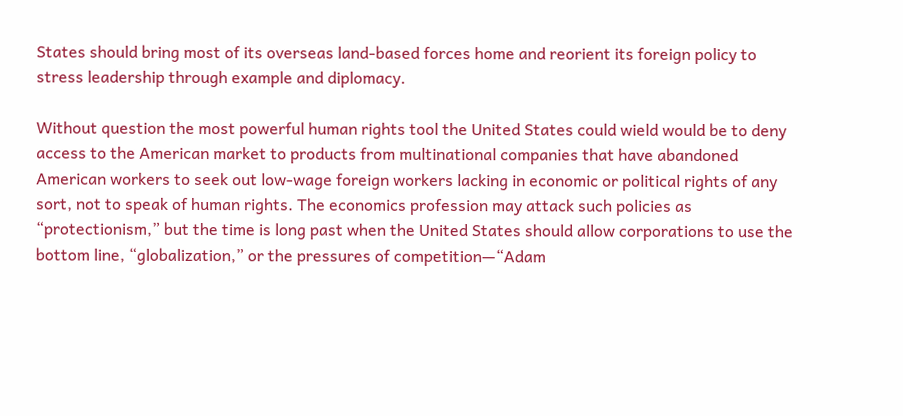States should bring most of its overseas land-based forces home and reorient its foreign policy to stress leadership through example and diplomacy.

Without question the most powerful human rights tool the United States could wield would be to deny access to the American market to products from multinational companies that have abandoned American workers to seek out low-wage foreign workers lacking in economic or political rights of any sort, not to speak of human rights. The economics profession may attack such policies as “protectionism,” but the time is long past when the United States should allow corporations to use the bottom line, “globalization,” or the pressures of competition—“Adam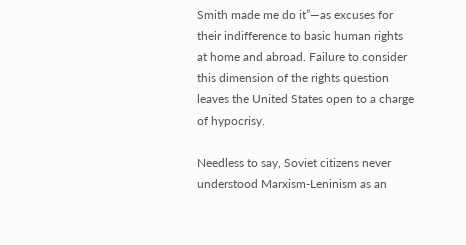Smith made me do it”—as excuses for their indifference to basic human rights at home and abroad. Failure to consider this dimension of the rights question leaves the United States open to a charge of hypocrisy.

Needless to say, Soviet citizens never understood Marxism-Leninism as an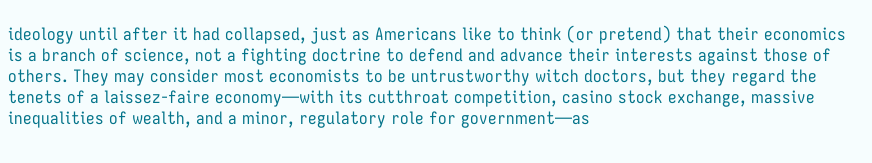ideology until after it had collapsed, just as Americans like to think (or pretend) that their economics is a branch of science, not a fighting doctrine to defend and advance their interests against those of others. They may consider most economists to be untrustworthy witch doctors, but they regard the tenets of a laissez-faire economy—with its cutthroat competition, casino stock exchange, massive inequalities of wealth, and a minor, regulatory role for government—as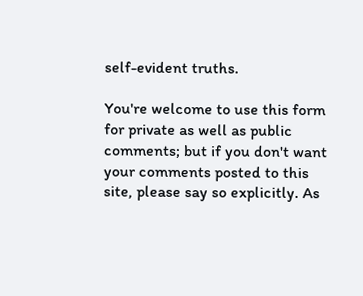self-evident truths.

You're welcome to use this form for private as well as public comments; but if you don't want your comments posted to this site, please say so explicitly. As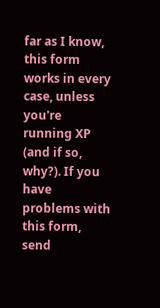far as I know, this form works in every case, unless you're running XP (and if so, why?). If you have problems with this form, send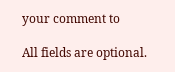your comment to

All fields are optional.